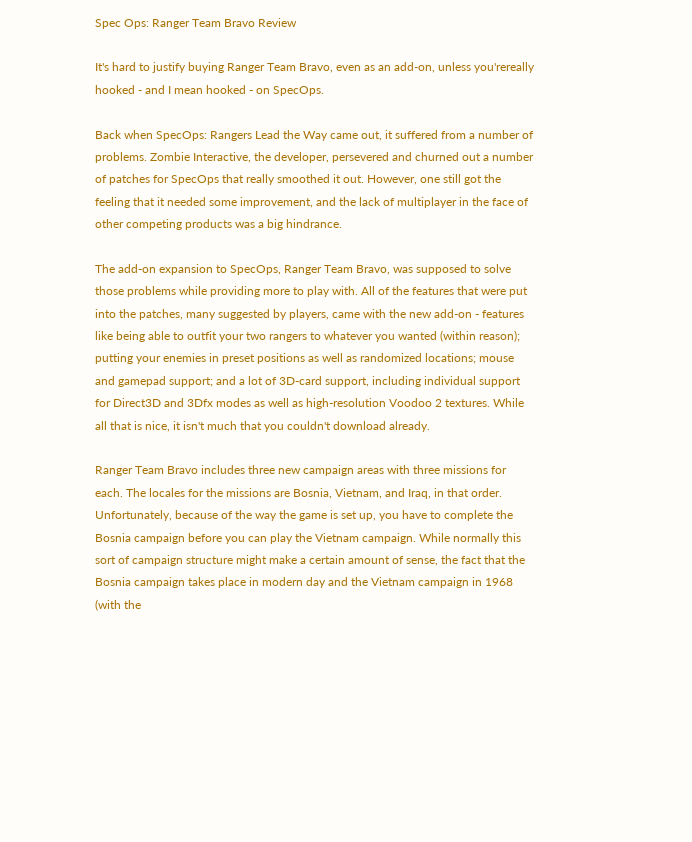Spec Ops: Ranger Team Bravo Review

It's hard to justify buying Ranger Team Bravo, even as an add-on, unless you'rereally hooked - and I mean hooked - on SpecOps.

Back when SpecOps: Rangers Lead the Way came out, it suffered from a number of problems. Zombie Interactive, the developer, persevered and churned out a number of patches for SpecOps that really smoothed it out. However, one still got the feeling that it needed some improvement, and the lack of multiplayer in the face of other competing products was a big hindrance.

The add-on expansion to SpecOps, Ranger Team Bravo, was supposed to solve those problems while providing more to play with. All of the features that were put into the patches, many suggested by players, came with the new add-on - features like being able to outfit your two rangers to whatever you wanted (within reason); putting your enemies in preset positions as well as randomized locations; mouse and gamepad support; and a lot of 3D-card support, including individual support for Direct3D and 3Dfx modes as well as high-resolution Voodoo 2 textures. While all that is nice, it isn't much that you couldn't download already.

Ranger Team Bravo includes three new campaign areas with three missions for each. The locales for the missions are Bosnia, Vietnam, and Iraq, in that order. Unfortunately, because of the way the game is set up, you have to complete the Bosnia campaign before you can play the Vietnam campaign. While normally this sort of campaign structure might make a certain amount of sense, the fact that the Bosnia campaign takes place in modern day and the Vietnam campaign in 1968 (with the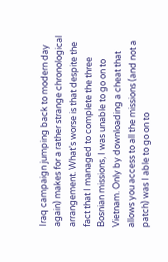Iraq campaign jumping back to modern day again) makes for a rather strange chronological arrangement. What's worse is that despite the fact that I managed to complete the three Bosnian missions, I was unable to go on to Vietnam. Only by downloading a cheat that allows you access to all the missions (and not a patch) was I able to go on to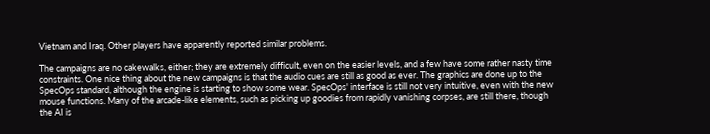Vietnam and Iraq. Other players have apparently reported similar problems.

The campaigns are no cakewalks, either; they are extremely difficult, even on the easier levels, and a few have some rather nasty time constraints. One nice thing about the new campaigns is that the audio cues are still as good as ever. The graphics are done up to the SpecOps standard, although the engine is starting to show some wear. SpecOps' interface is still not very intuitive, even with the new mouse functions. Many of the arcade-like elements, such as picking up goodies from rapidly vanishing corpses, are still there, though the AI is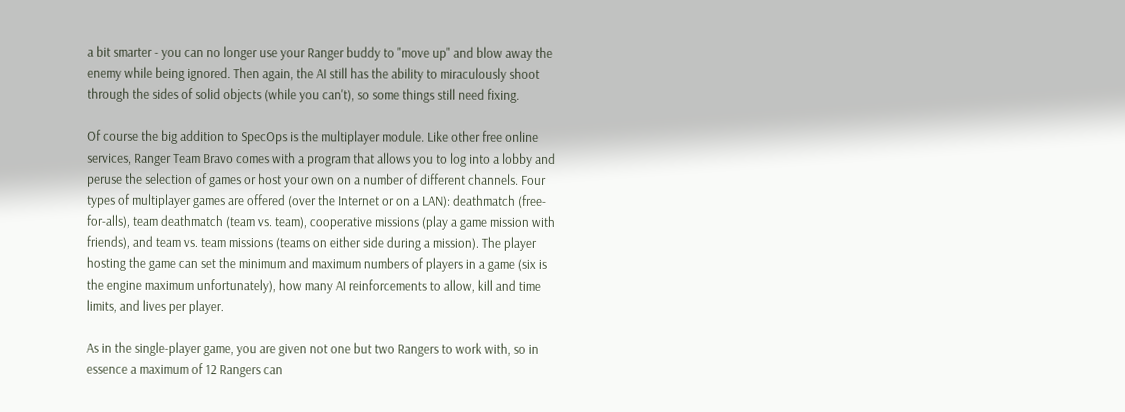a bit smarter - you can no longer use your Ranger buddy to "move up" and blow away the enemy while being ignored. Then again, the AI still has the ability to miraculously shoot through the sides of solid objects (while you can't), so some things still need fixing.

Of course the big addition to SpecOps is the multiplayer module. Like other free online services, Ranger Team Bravo comes with a program that allows you to log into a lobby and peruse the selection of games or host your own on a number of different channels. Four types of multiplayer games are offered (over the Internet or on a LAN): deathmatch (free-for-alls), team deathmatch (team vs. team), cooperative missions (play a game mission with friends), and team vs. team missions (teams on either side during a mission). The player hosting the game can set the minimum and maximum numbers of players in a game (six is the engine maximum unfortunately), how many AI reinforcements to allow, kill and time limits, and lives per player.

As in the single-player game, you are given not one but two Rangers to work with, so in essence a maximum of 12 Rangers can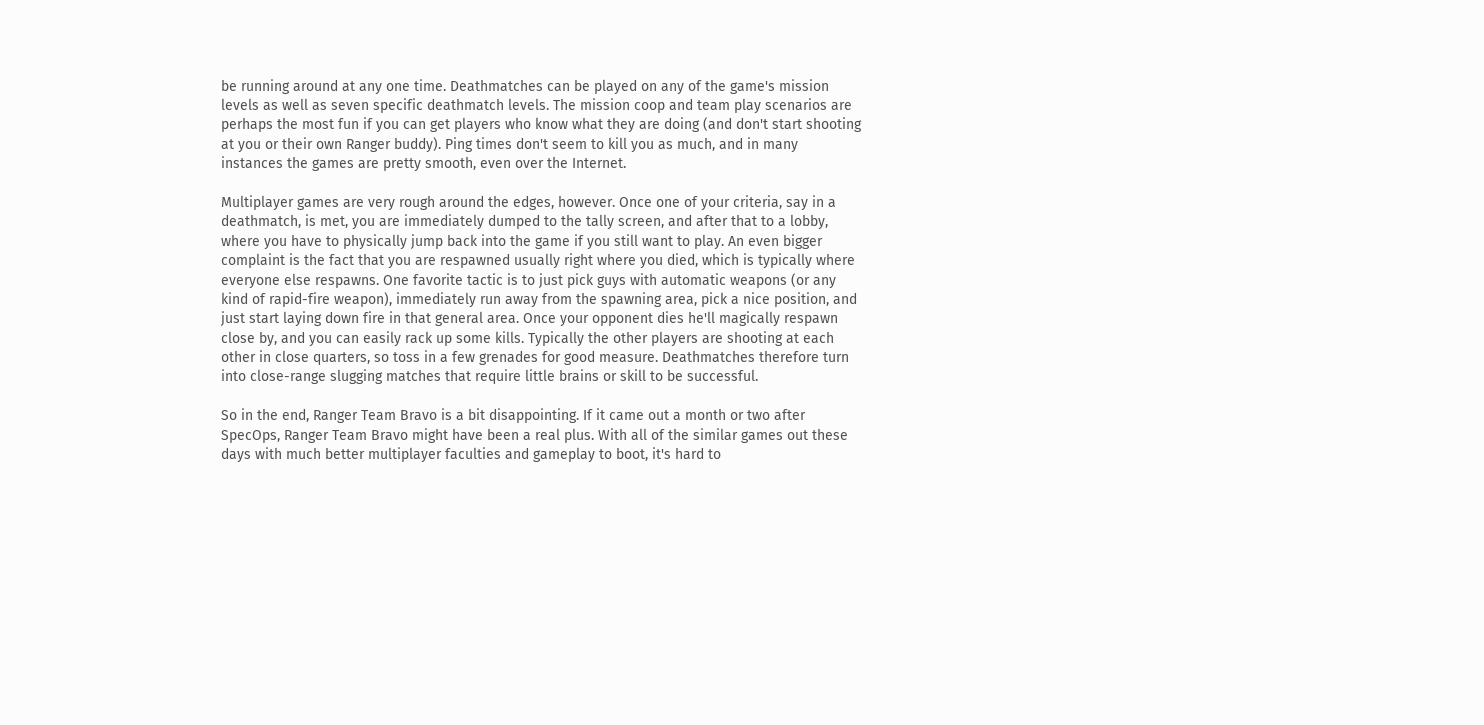be running around at any one time. Deathmatches can be played on any of the game's mission levels as well as seven specific deathmatch levels. The mission coop and team play scenarios are perhaps the most fun if you can get players who know what they are doing (and don't start shooting at you or their own Ranger buddy). Ping times don't seem to kill you as much, and in many instances the games are pretty smooth, even over the Internet.

Multiplayer games are very rough around the edges, however. Once one of your criteria, say in a deathmatch, is met, you are immediately dumped to the tally screen, and after that to a lobby, where you have to physically jump back into the game if you still want to play. An even bigger complaint is the fact that you are respawned usually right where you died, which is typically where everyone else respawns. One favorite tactic is to just pick guys with automatic weapons (or any kind of rapid-fire weapon), immediately run away from the spawning area, pick a nice position, and just start laying down fire in that general area. Once your opponent dies he'll magically respawn close by, and you can easily rack up some kills. Typically the other players are shooting at each other in close quarters, so toss in a few grenades for good measure. Deathmatches therefore turn into close-range slugging matches that require little brains or skill to be successful.

So in the end, Ranger Team Bravo is a bit disappointing. If it came out a month or two after SpecOps, Ranger Team Bravo might have been a real plus. With all of the similar games out these days with much better multiplayer faculties and gameplay to boot, it's hard to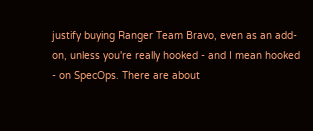justify buying Ranger Team Bravo, even as an add-on, unless you're really hooked - and I mean hooked - on SpecOps. There are about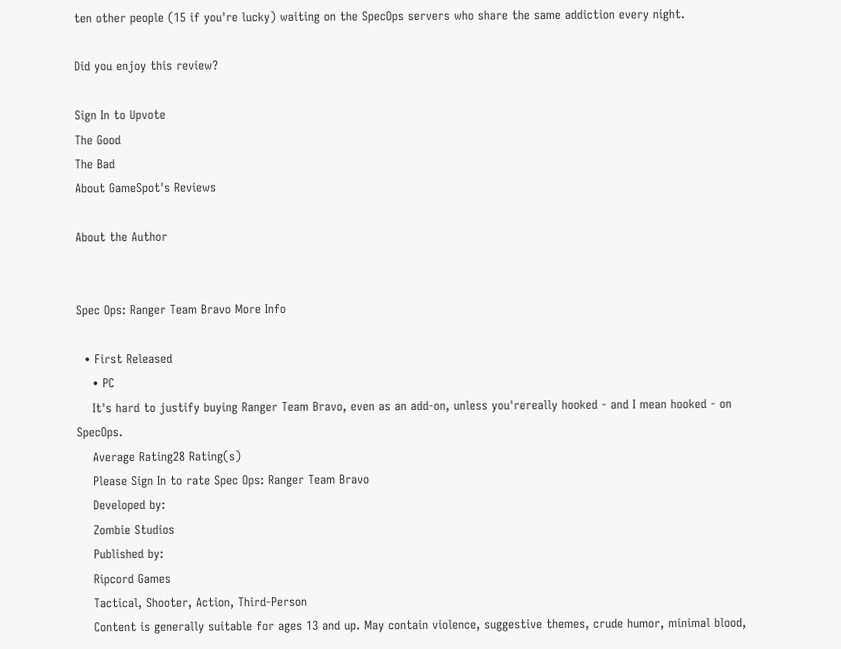ten other people (15 if you're lucky) waiting on the SpecOps servers who share the same addiction every night.

Did you enjoy this review?

Sign In to Upvote
The Good
The Bad
About GameSpot's Reviews

About the Author


Spec Ops: Ranger Team Bravo More Info

  • First Released
    • PC
    It's hard to justify buying Ranger Team Bravo, even as an add-on, unless you'rereally hooked - and I mean hooked - on SpecOps.
    Average Rating28 Rating(s)
    Please Sign In to rate Spec Ops: Ranger Team Bravo
    Developed by:
    Zombie Studios
    Published by:
    Ripcord Games
    Tactical, Shooter, Action, Third-Person
    Content is generally suitable for ages 13 and up. May contain violence, suggestive themes, crude humor, minimal blood,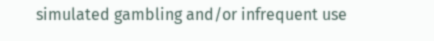simulated gambling and/or infrequent use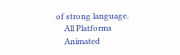of strong language.
    All Platforms
    Animated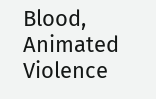Blood, Animated Violence